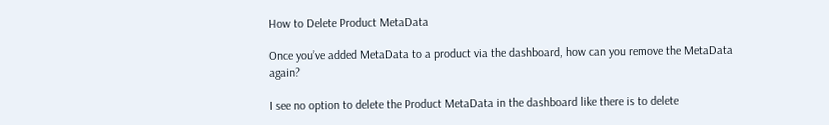How to Delete Product MetaData

Once you’ve added MetaData to a product via the dashboard, how can you remove the MetaData again?

I see no option to delete the Product MetaData in the dashboard like there is to delete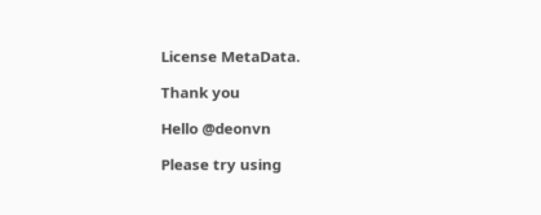License MetaData.

Thank you

Hello @deonvn

Please try using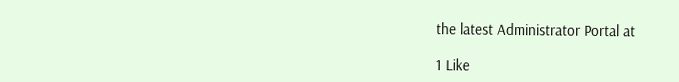the latest Administrator Portal at

1 Like